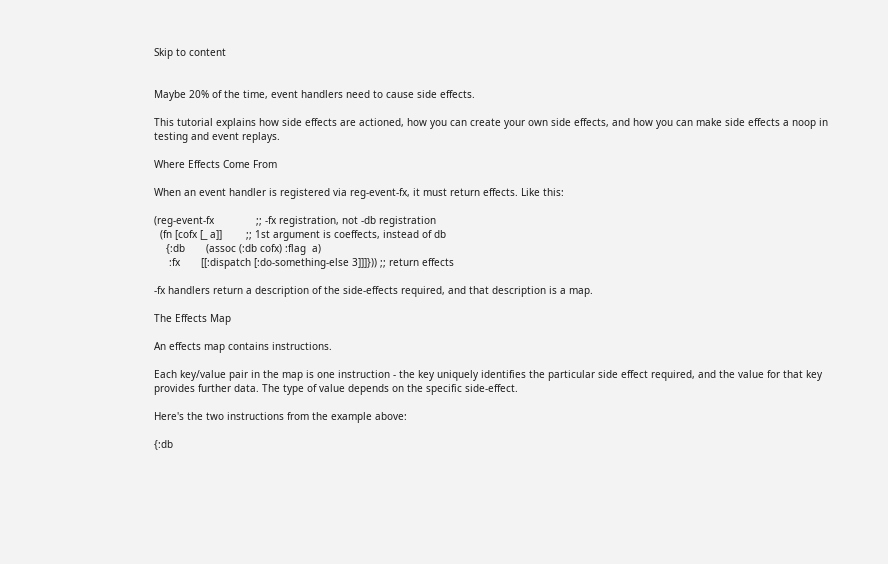Skip to content


Maybe 20% of the time, event handlers need to cause side effects.

This tutorial explains how side effects are actioned, how you can create your own side effects, and how you can make side effects a noop in testing and event replays.

Where Effects Come From

When an event handler is registered via reg-event-fx, it must return effects. Like this:

(reg-event-fx              ;; -fx registration, not -db registration
  (fn [cofx [_ a]]        ;; 1st argument is coeffects, instead of db
    {:db       (assoc (:db cofx) :flag  a)
     :fx       [[:dispatch [:do-something-else 3]]]})) ;; return effects

-fx handlers return a description of the side-effects required, and that description is a map.

The Effects Map

An effects map contains instructions.

Each key/value pair in the map is one instruction - the key uniquely identifies the particular side effect required, and the value for that key provides further data. The type of value depends on the specific side-effect.

Here's the two instructions from the example above:

{:db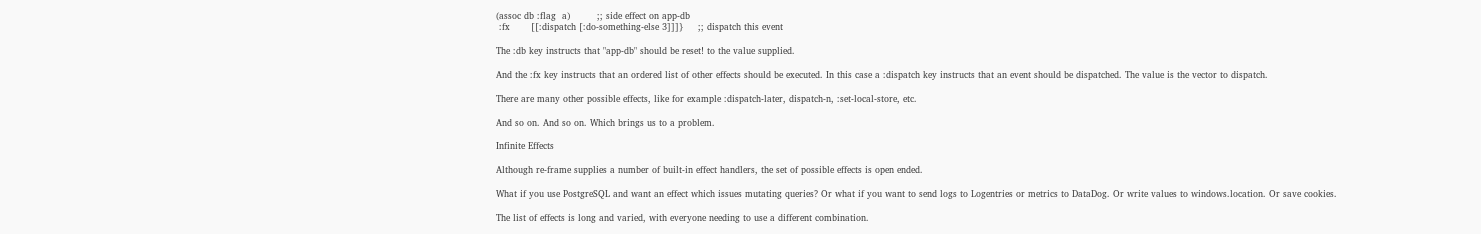(assoc db :flag  a)         ;; side effect on app-db
 :fx       [[:dispatch [:do-something-else 3]]]}     ;; dispatch this event

The :db key instructs that "app-db" should be reset! to the value supplied.

And the :fx key instructs that an ordered list of other effects should be executed. In this case a :dispatch key instructs that an event should be dispatched. The value is the vector to dispatch.

There are many other possible effects, like for example :dispatch-later, dispatch-n, :set-local-store, etc.

And so on. And so on. Which brings us to a problem.

Infinite Effects

Although re-frame supplies a number of built-in effect handlers, the set of possible effects is open ended.

What if you use PostgreSQL and want an effect which issues mutating queries? Or what if you want to send logs to Logentries or metrics to DataDog. Or write values to windows.location. Or save cookies.

The list of effects is long and varied, with everyone needing to use a different combination.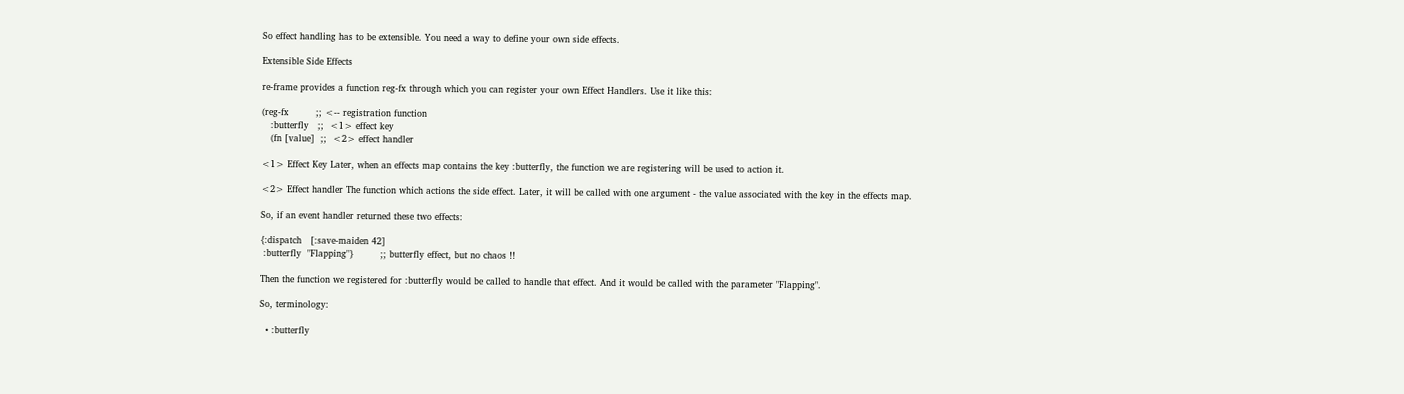So effect handling has to be extensible. You need a way to define your own side effects.

Extensible Side Effects

re-frame provides a function reg-fx through which you can register your own Effect Handlers. Use it like this:

(reg-fx         ;; <-- registration function
   :butterfly   ;;  <1> effect key
   (fn [value]  ;;  <2> effect handler

<1> Effect Key Later, when an effects map contains the key :butterfly, the function we are registering will be used to action it.

<2> Effect handler The function which actions the side effect. Later, it will be called with one argument - the value associated with the key in the effects map.

So, if an event handler returned these two effects:

{:dispatch   [:save-maiden 42]
 :butterfly  "Flapping"}         ;; butterfly effect, but no chaos !!

Then the function we registered for :butterfly would be called to handle that effect. And it would be called with the parameter "Flapping".

So, terminology:

  • :butterfly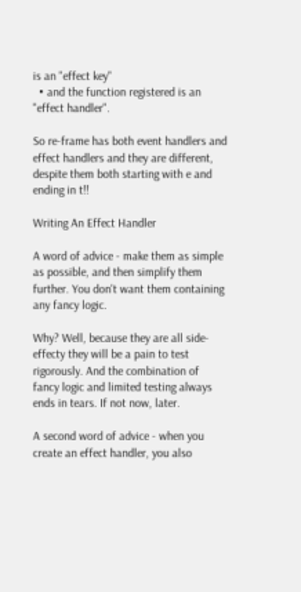is an "effect key"
  • and the function registered is an "effect handler".

So re-frame has both event handlers and effect handlers and they are different, despite them both starting with e and ending in t!!

Writing An Effect Handler

A word of advice - make them as simple as possible, and then simplify them further. You don't want them containing any fancy logic.

Why? Well, because they are all side-effecty they will be a pain to test rigorously. And the combination of fancy logic and limited testing always ends in tears. If not now, later.

A second word of advice - when you create an effect handler, you also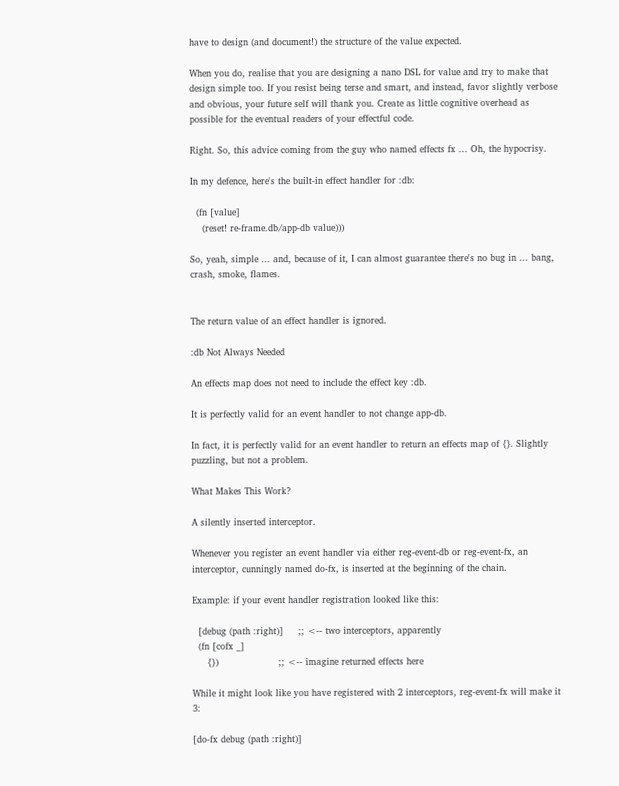have to design (and document!) the structure of the value expected.

When you do, realise that you are designing a nano DSL for value and try to make that design simple too. If you resist being terse and smart, and instead, favor slightly verbose and obvious, your future self will thank you. Create as little cognitive overhead as possible for the eventual readers of your effectful code.

Right. So, this advice coming from the guy who named effects fx ... Oh, the hypocrisy.

In my defence, here's the built-in effect handler for :db:

  (fn [value]
    (reset! re-frame.db/app-db value)))

So, yeah, simple ... and, because of it, I can almost guarantee there's no bug in ... bang, crash, smoke, flames.


The return value of an effect handler is ignored.

:db Not Always Needed

An effects map does not need to include the effect key :db.

It is perfectly valid for an event handler to not change app-db.

In fact, it is perfectly valid for an event handler to return an effects map of {}. Slightly puzzling, but not a problem.

What Makes This Work?

A silently inserted interceptor.

Whenever you register an event handler via either reg-event-db or reg-event-fx, an interceptor, cunningly named do-fx, is inserted at the beginning of the chain.

Example: if your event handler registration looked like this:

  [debug (path :right)]     ;; <-- two interceptors, apparently
  (fn [cofx _]
     {})                    ;; <-- imagine returned effects here

While it might look like you have registered with 2 interceptors, reg-event-fx will make it 3:

[do-fx debug (path :right)]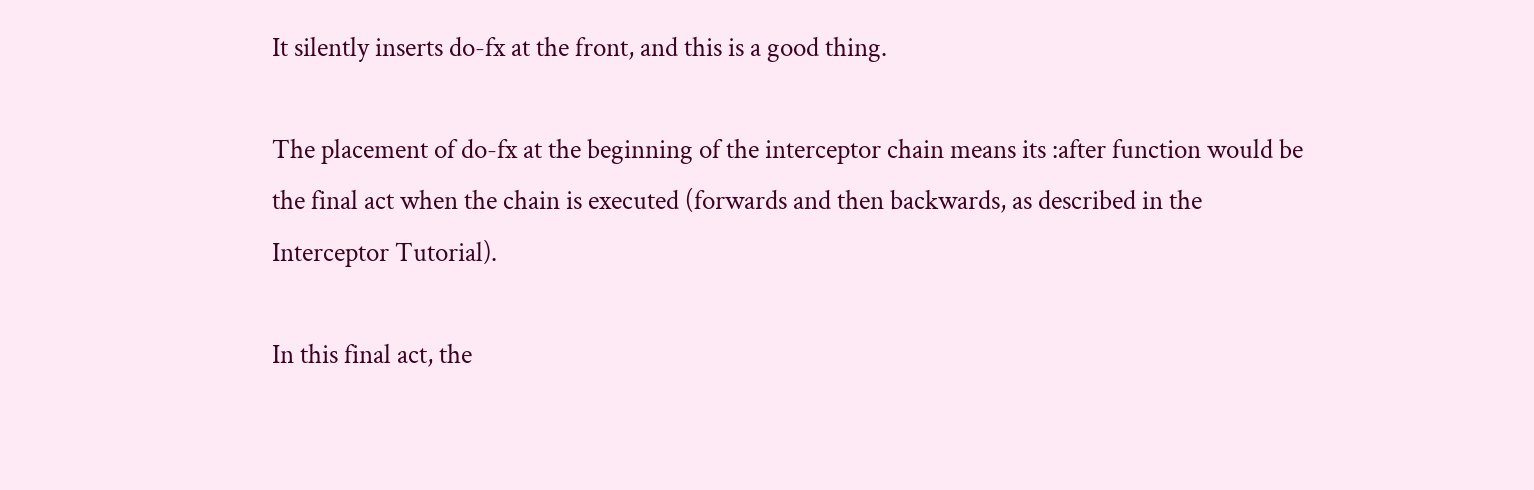It silently inserts do-fx at the front, and this is a good thing.

The placement of do-fx at the beginning of the interceptor chain means its :after function would be the final act when the chain is executed (forwards and then backwards, as described in the Interceptor Tutorial).

In this final act, the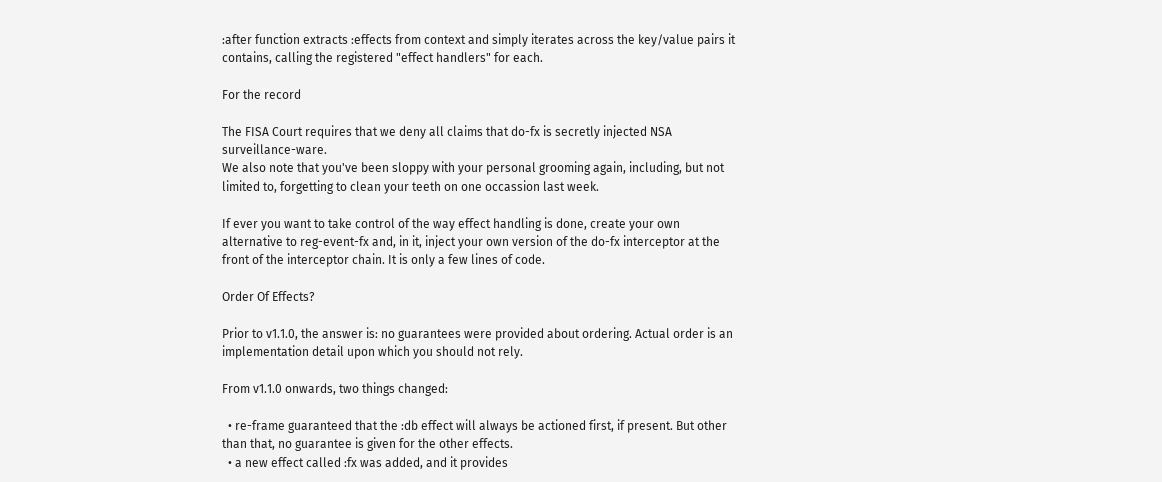:after function extracts :effects from context and simply iterates across the key/value pairs it contains, calling the registered "effect handlers" for each.

For the record

The FISA Court requires that we deny all claims that do-fx is secretly injected NSA surveillance-ware.
We also note that you've been sloppy with your personal grooming again, including, but not limited to, forgetting to clean your teeth on one occassion last week.

If ever you want to take control of the way effect handling is done, create your own alternative to reg-event-fx and, in it, inject your own version of the do-fx interceptor at the front of the interceptor chain. It is only a few lines of code.

Order Of Effects?

Prior to v1.1.0, the answer is: no guarantees were provided about ordering. Actual order is an implementation detail upon which you should not rely.

From v1.1.0 onwards, two things changed:

  • re-frame guaranteed that the :db effect will always be actioned first, if present. But other than that, no guarantee is given for the other effects.
  • a new effect called :fx was added, and it provides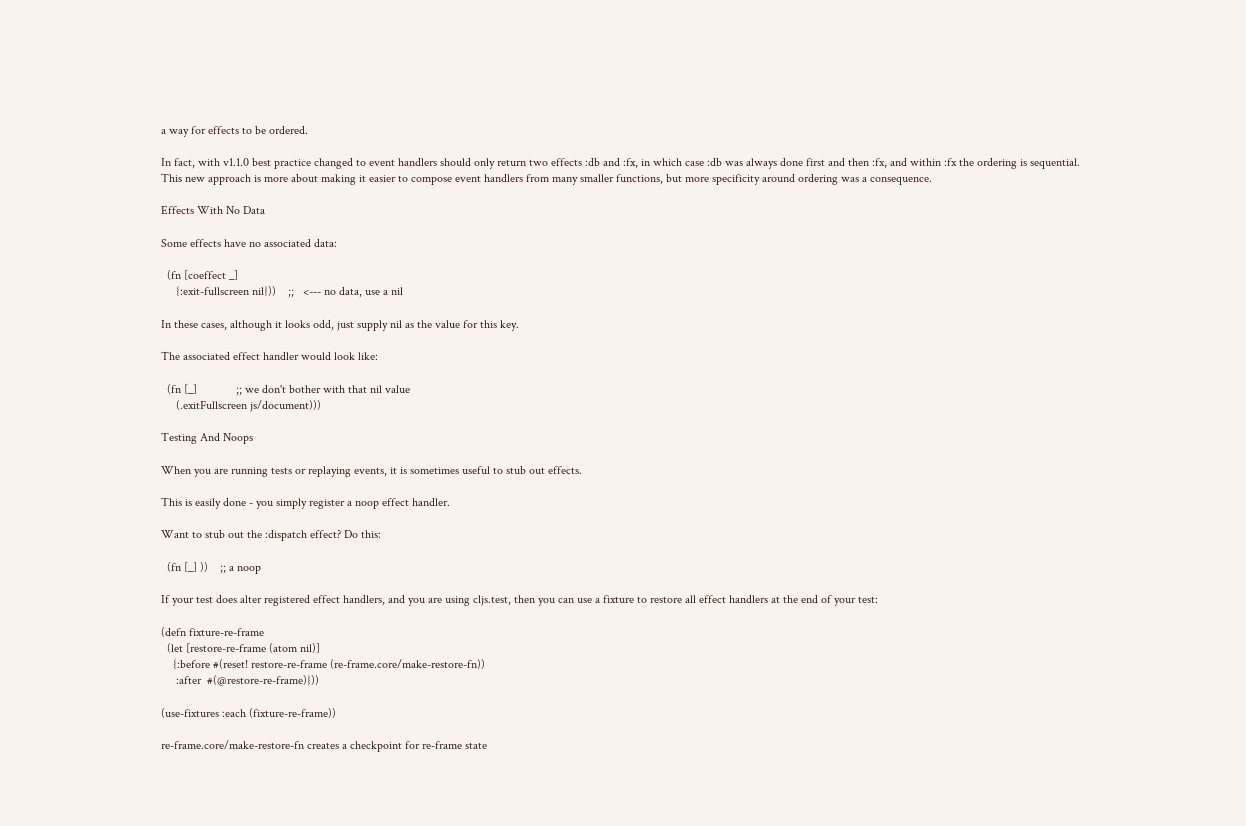a way for effects to be ordered.

In fact, with v1.1.0 best practice changed to event handlers should only return two effects :db and :fx, in which case :db was always done first and then :fx, and within :fx the ordering is sequential. This new approach is more about making it easier to compose event handlers from many smaller functions, but more specificity around ordering was a consequence.

Effects With No Data

Some effects have no associated data:

  (fn [coeffect _]
     {:exit-fullscreen nil}))    ;;   <--- no data, use a nil

In these cases, although it looks odd, just supply nil as the value for this key.

The associated effect handler would look like:

  (fn [_]             ;; we don't bother with that nil value
     (.exitFullscreen js/document)))

Testing And Noops

When you are running tests or replaying events, it is sometimes useful to stub out effects.

This is easily done - you simply register a noop effect handler.

Want to stub out the :dispatch effect? Do this:

  (fn [_] ))    ;; a noop

If your test does alter registered effect handlers, and you are using cljs.test, then you can use a fixture to restore all effect handlers at the end of your test:

(defn fixture-re-frame
  (let [restore-re-frame (atom nil)]
    {:before #(reset! restore-re-frame (re-frame.core/make-restore-fn))
     :after  #(@restore-re-frame)}))

(use-fixtures :each (fixture-re-frame))

re-frame.core/make-restore-fn creates a checkpoint for re-frame state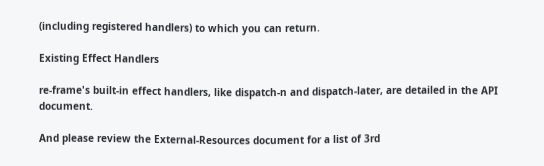(including registered handlers) to which you can return.

Existing Effect Handlers

re-frame's built-in effect handlers, like dispatch-n and dispatch-later, are detailed in the API document.

And please review the External-Resources document for a list of 3rd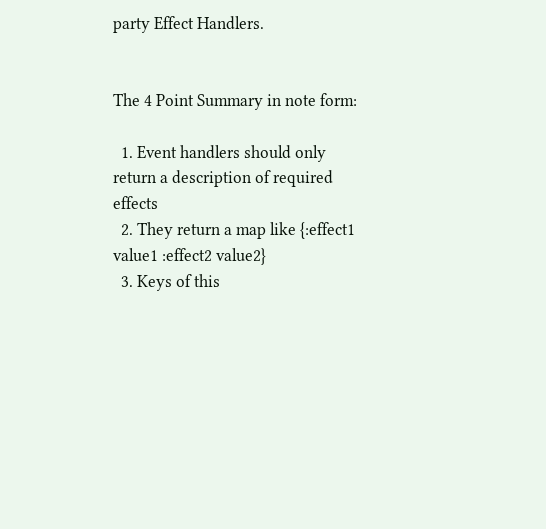party Effect Handlers.


The 4 Point Summary in note form:

  1. Event handlers should only return a description of required effects
  2. They return a map like {:effect1 value1 :effect2 value2}
  3. Keys of this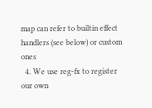map can refer to builtin effect handlers (see below) or custom ones
  4. We use reg-fx to register our own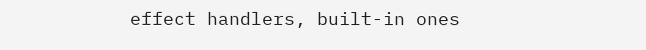effect handlers, built-in ones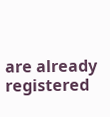are already registered